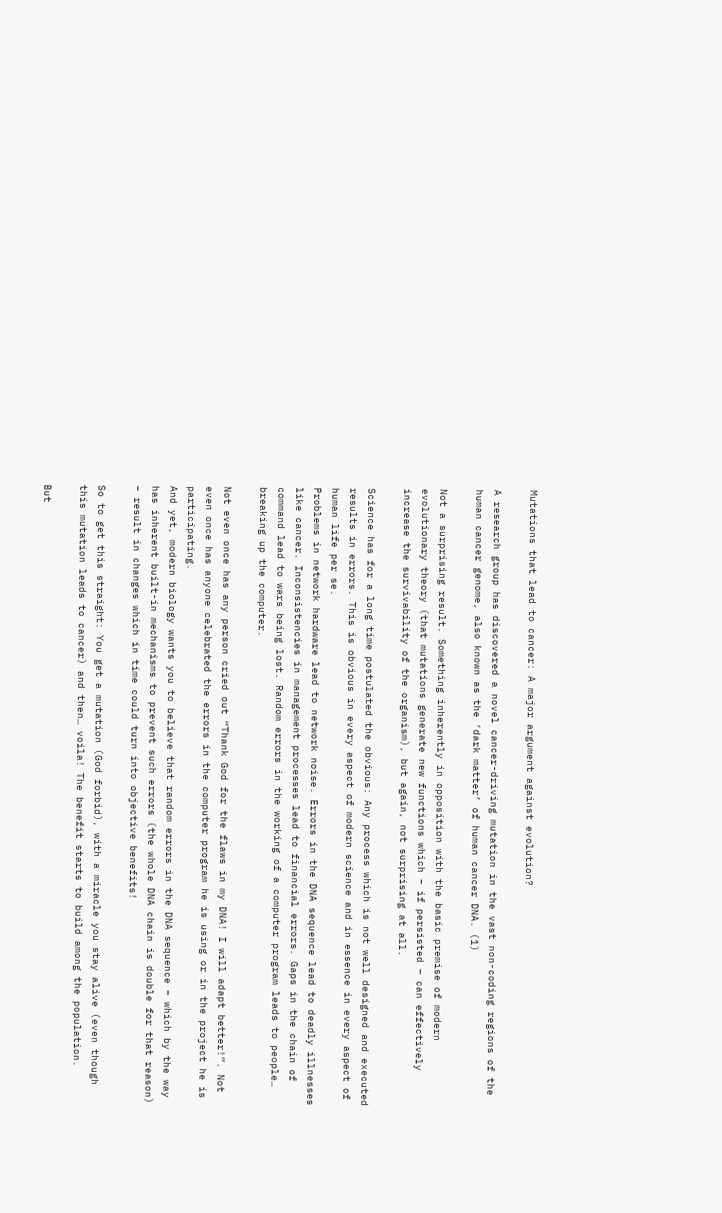Mutations that lead to cancer: A major argument against evolution?

A research group has discovered a novel cancer-driving mutation in the vast non-coding regions of the human cancer genome, also known as the ‘dark matter’ of human cancer DNA. (1)

Not a surprising result. Something inherently in opposition with the basic premise of modern evolutionary theory (that mutations generate new functions which – if persisted – can effectively increase the survivability of the organism), but again, not surprising at all.

Science has for a long time postulated the obvious: Any process which is not well designed and executed results in errors. This is obvious in every aspect of modern science and in essence in every aspect of human life per se.
Problems in network hardware lead to network noise. Errors in the DNA sequence lead to deadly illnesses like cancer. Inconsistencies in management processes lead to financial errors. Gaps in the chain of command lead to wars being lost. Random errors in the working of a computer program leads to people… breaking up the computer.

Not even once has any person cried out “Thank God for the flaws in my DNA! I will adapt better!”. Not even once has anyone celebrated the errors in the computer program he is using or in the project he is participating.
And yet, modern biology wants you to believe that random errors in the DNA sequence – which by the way has inherent built-in mechanisms to prevent such errors (the whole DNA chain is double for that reason) – result in changes which in time could turn into objective benefits!

So to get this straight: You get a mutation (God forbid), with a miracle you stay alive (even though this mutation leads to cancer) and then… voila! The benefit starts to build among the population.

But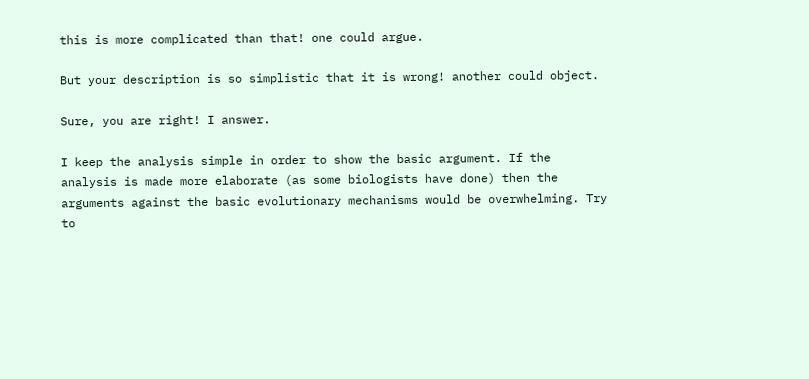this is more complicated than that! one could argue.

But your description is so simplistic that it is wrong! another could object.

Sure, you are right! I answer.

I keep the analysis simple in order to show the basic argument. If the analysis is made more elaborate (as some biologists have done) then the arguments against the basic evolutionary mechanisms would be overwhelming. Try to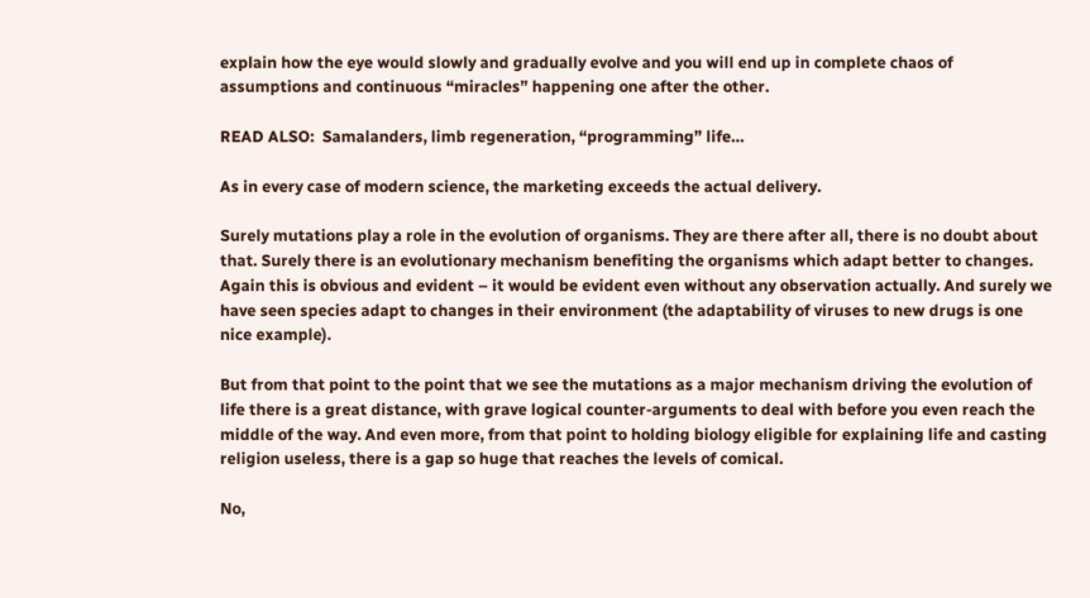explain how the eye would slowly and gradually evolve and you will end up in complete chaos of assumptions and continuous “miracles” happening one after the other.

READ ALSO:  Samalanders, limb regeneration, “programming” life…

As in every case of modern science, the marketing exceeds the actual delivery.

Surely mutations play a role in the evolution of organisms. They are there after all, there is no doubt about that. Surely there is an evolutionary mechanism benefiting the organisms which adapt better to changes. Again this is obvious and evident – it would be evident even without any observation actually. And surely we have seen species adapt to changes in their environment (the adaptability of viruses to new drugs is one nice example).

But from that point to the point that we see the mutations as a major mechanism driving the evolution of life there is a great distance, with grave logical counter-arguments to deal with before you even reach the middle of the way. And even more, from that point to holding biology eligible for explaining life and casting religion useless, there is a gap so huge that reaches the levels of comical.

No,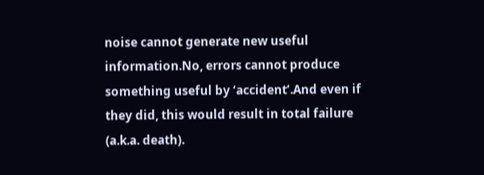noise cannot generate new useful information.No, errors cannot produce something useful by ‘accident’.And even if they did, this would result in total failure (a.k.a. death).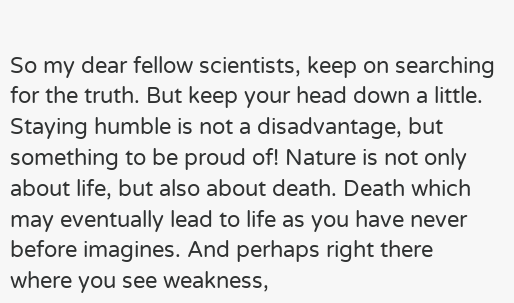So my dear fellow scientists, keep on searching for the truth. But keep your head down a little. Staying humble is not a disadvantage, but something to be proud of! Nature is not only about life, but also about death. Death which may eventually lead to life as you have never before imagines. And perhaps right there where you see weakness,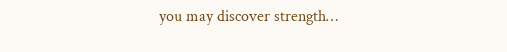you may discover strength…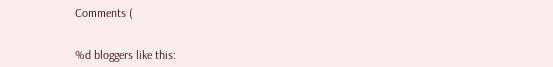Comments (


%d bloggers like this: